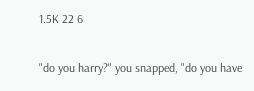1.5K 22 6

"do you harry?" you snapped, "do you have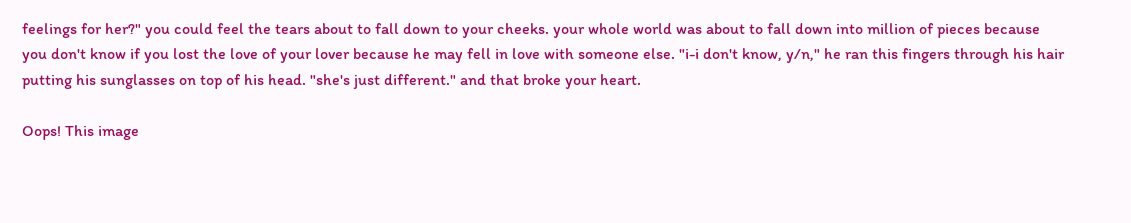feelings for her?" you could feel the tears about to fall down to your cheeks. your whole world was about to fall down into million of pieces because you don't know if you lost the love of your lover because he may fell in love with someone else. "i-i don't know, y/n," he ran this fingers through his hair putting his sunglasses on top of his head. "she's just different." and that broke your heart.

Oops! This image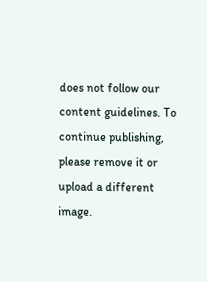does not follow our content guidelines. To continue publishing, please remove it or upload a different image.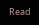Read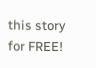this story for FREE!